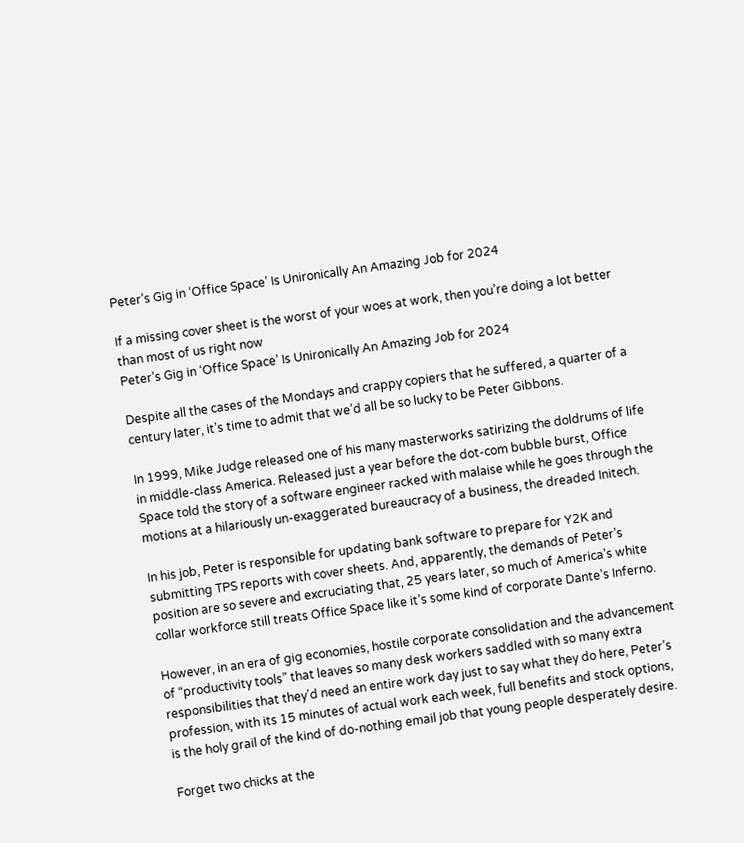Peter’s Gig in ‘Office Space’ Is Unironically An Amazing Job for 2024

If a missing cover sheet is the worst of your woes at work, then you’re doing a lot better than most of us right now
Peter’s Gig in ‘Office Space’ Is Unironically An Amazing Job for 2024

Despite all the cases of the Mondays and crappy copiers that he suffered, a quarter of a century later, it’s time to admit that we’d all be so lucky to be Peter Gibbons.

In 1999, Mike Judge released one of his many masterworks satirizing the doldrums of life in middle-class America. Released just a year before the dot-com bubble burst, Office Space told the story of a software engineer racked with malaise while he goes through the motions at a hilariously un-exaggerated bureaucracy of a business, the dreaded Initech.

In his job, Peter is responsible for updating bank software to prepare for Y2K and submitting TPS reports with cover sheets. And, apparently, the demands of Peter’s position are so severe and excruciating that, 25 years later, so much of America’s white collar workforce still treats Office Space like it’s some kind of corporate Dante’s Inferno.

However, in an era of gig economies, hostile corporate consolidation and the advancement of “productivity tools” that leaves so many desk workers saddled with so many extra responsibilities that they’d need an entire work day just to say what they do here, Peter’s profession, with its 15 minutes of actual work each week, full benefits and stock options, is the holy grail of the kind of do-nothing email job that young people desperately desire.

Forget two chicks at the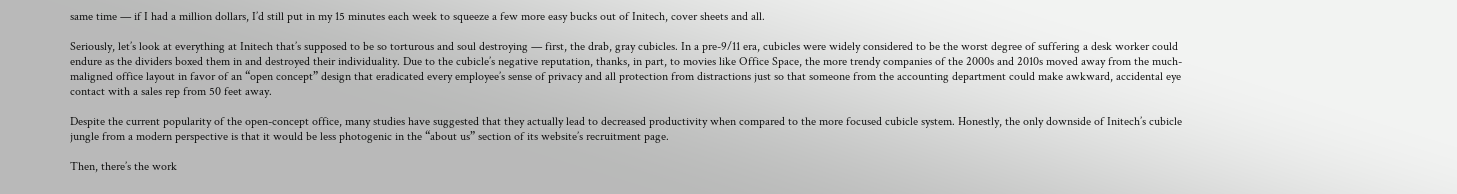same time — if I had a million dollars, I’d still put in my 15 minutes each week to squeeze a few more easy bucks out of Initech, cover sheets and all.

Seriously, let’s look at everything at Initech that’s supposed to be so torturous and soul destroying — first, the drab, gray cubicles. In a pre-9/11 era, cubicles were widely considered to be the worst degree of suffering a desk worker could endure as the dividers boxed them in and destroyed their individuality. Due to the cubicle’s negative reputation, thanks, in part, to movies like Office Space, the more trendy companies of the 2000s and 2010s moved away from the much-maligned office layout in favor of an “open concept” design that eradicated every employee’s sense of privacy and all protection from distractions just so that someone from the accounting department could make awkward, accidental eye contact with a sales rep from 50 feet away.

Despite the current popularity of the open-concept office, many studies have suggested that they actually lead to decreased productivity when compared to the more focused cubicle system. Honestly, the only downside of Initech’s cubicle jungle from a modern perspective is that it would be less photogenic in the “about us” section of its website’s recruitment page.

Then, there’s the work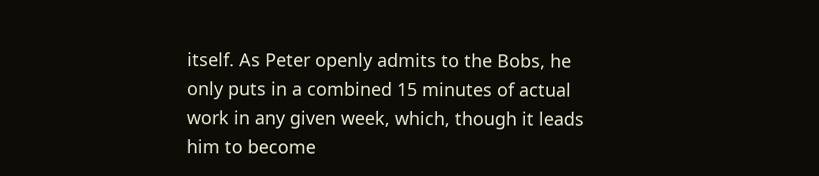itself. As Peter openly admits to the Bobs, he only puts in a combined 15 minutes of actual work in any given week, which, though it leads him to become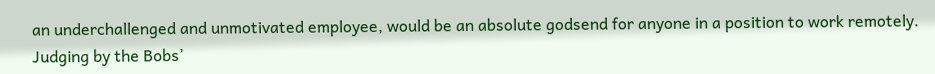an underchallenged and unmotivated employee, would be an absolute godsend for anyone in a position to work remotely. Judging by the Bobs’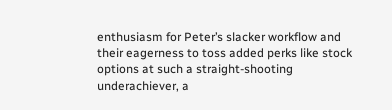enthusiasm for Peter’s slacker workflow and their eagerness to toss added perks like stock options at such a straight-shooting underachiever, a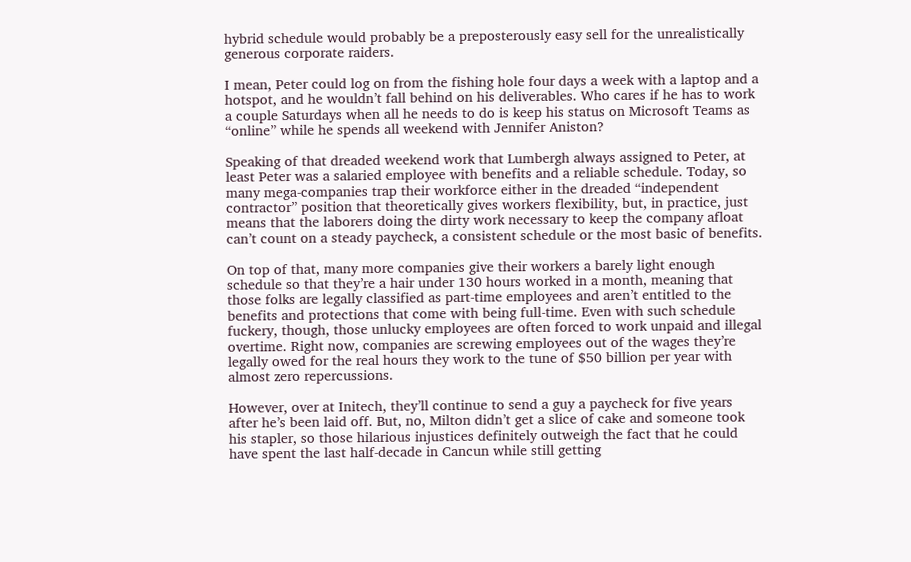hybrid schedule would probably be a preposterously easy sell for the unrealistically generous corporate raiders.

I mean, Peter could log on from the fishing hole four days a week with a laptop and a hotspot, and he wouldn’t fall behind on his deliverables. Who cares if he has to work a couple Saturdays when all he needs to do is keep his status on Microsoft Teams as “online” while he spends all weekend with Jennifer Aniston?

Speaking of that dreaded weekend work that Lumbergh always assigned to Peter, at least Peter was a salaried employee with benefits and a reliable schedule. Today, so many mega-companies trap their workforce either in the dreaded “independent contractor” position that theoretically gives workers flexibility, but, in practice, just means that the laborers doing the dirty work necessary to keep the company afloat can’t count on a steady paycheck, a consistent schedule or the most basic of benefits.

On top of that, many more companies give their workers a barely light enough schedule so that they’re a hair under 130 hours worked in a month, meaning that those folks are legally classified as part-time employees and aren’t entitled to the benefits and protections that come with being full-time. Even with such schedule fuckery, though, those unlucky employees are often forced to work unpaid and illegal overtime. Right now, companies are screwing employees out of the wages they’re legally owed for the real hours they work to the tune of $50 billion per year with almost zero repercussions.

However, over at Initech, they’ll continue to send a guy a paycheck for five years after he’s been laid off. But, no, Milton didn’t get a slice of cake and someone took his stapler, so those hilarious injustices definitely outweigh the fact that he could have spent the last half-decade in Cancun while still getting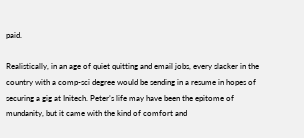paid.

Realistically, in an age of quiet quitting and email jobs, every slacker in the country with a comp-sci degree would be sending in a resume in hopes of securing a gig at Initech. Peter’s life may have been the epitome of mundanity, but it came with the kind of comfort and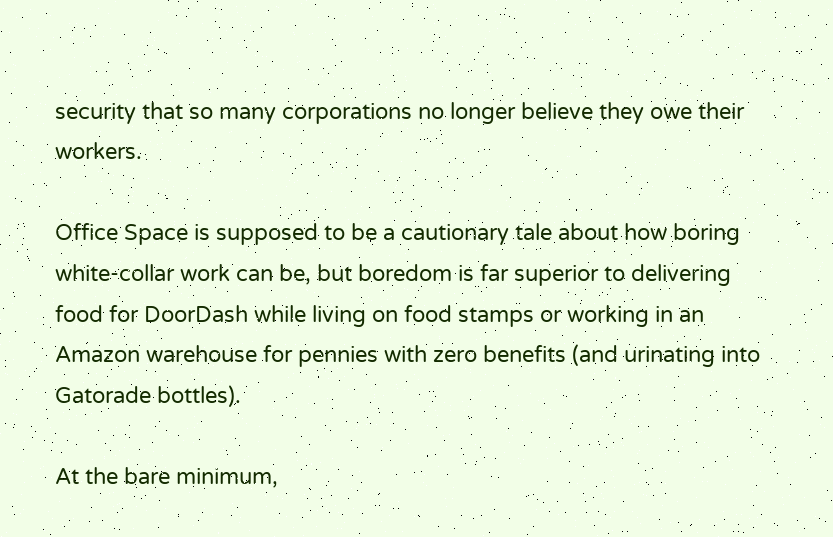security that so many corporations no longer believe they owe their workers.

Office Space is supposed to be a cautionary tale about how boring white-collar work can be, but boredom is far superior to delivering food for DoorDash while living on food stamps or working in an Amazon warehouse for pennies with zero benefits (and urinating into Gatorade bottles).

At the bare minimum,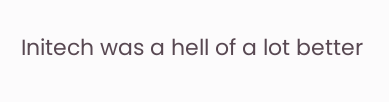Initech was a hell of a lot better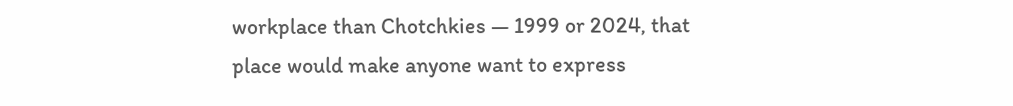workplace than Chotchkies — 1999 or 2024, that place would make anyone want to express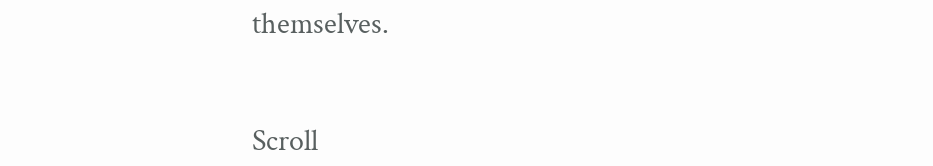themselves.


Scroll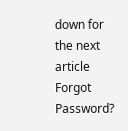down for the next article
Forgot Password?